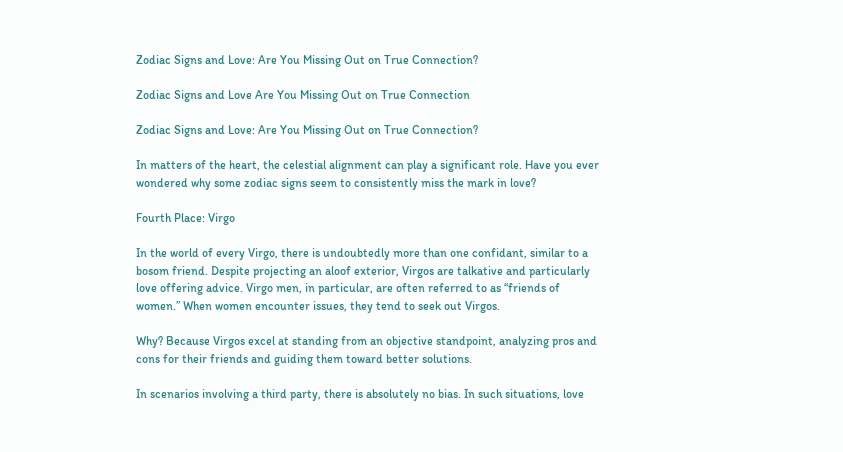Zodiac Signs and Love: Are You Missing Out on True Connection?

Zodiac Signs and Love Are You Missing Out on True Connection

Zodiac Signs and Love: Are You Missing Out on True Connection?

In matters of the heart, the celestial alignment can play a significant role. Have you ever wondered why some zodiac signs seem to consistently miss the mark in love?

Fourth Place: Virgo

In the world of every Virgo, there is undoubtedly more than one confidant, similar to a bosom friend. Despite projecting an aloof exterior, Virgos are talkative and particularly love offering advice. Virgo men, in particular, are often referred to as “friends of women.” When women encounter issues, they tend to seek out Virgos.

Why? Because Virgos excel at standing from an objective standpoint, analyzing pros and cons for their friends and guiding them toward better solutions.

In scenarios involving a third party, there is absolutely no bias. In such situations, love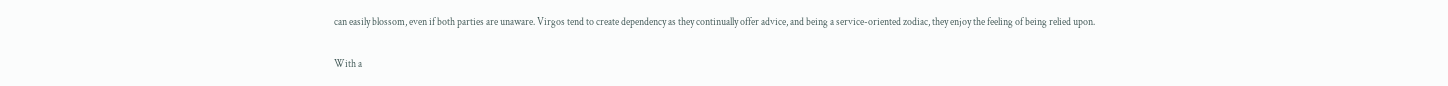can easily blossom, even if both parties are unaware. Virgos tend to create dependency as they continually offer advice, and being a service-oriented zodiac, they enjoy the feeling of being relied upon.

With a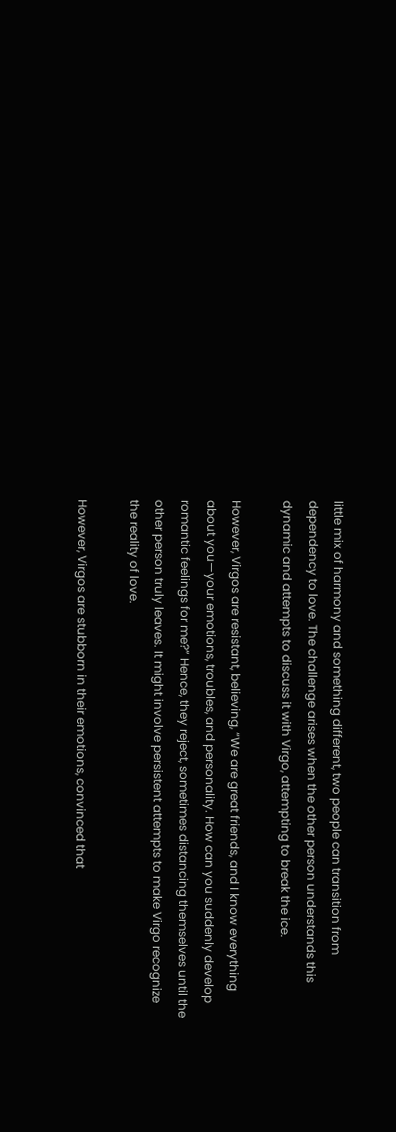little mix of harmony and something different, two people can transition from dependency to love. The challenge arises when the other person understands this dynamic and attempts to discuss it with Virgo, attempting to break the ice.

However, Virgos are resistant, believing, “We are great friends, and I know everything about you—your emotions, troubles, and personality. How can you suddenly develop romantic feelings for me?” Hence, they reject, sometimes distancing themselves until the other person truly leaves. It might involve persistent attempts to make Virgo recognize the reality of love.

However, Virgos are stubborn in their emotions, convinced that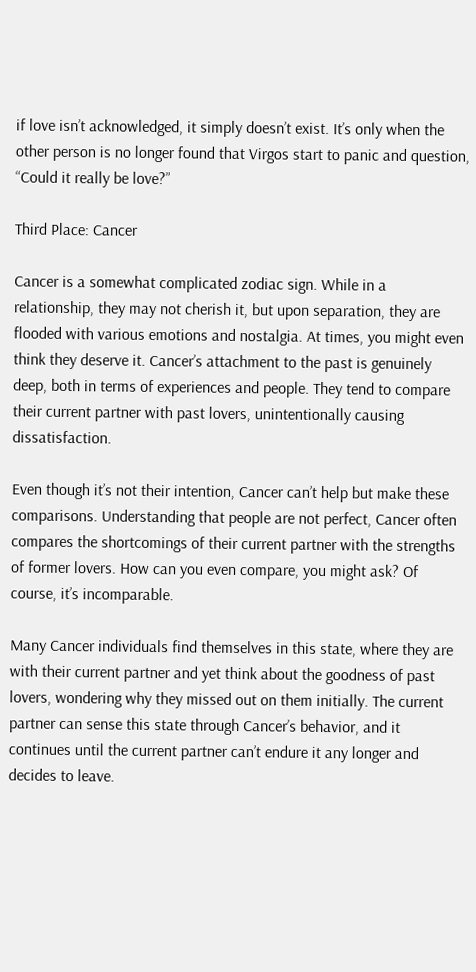if love isn’t acknowledged, it simply doesn’t exist. It’s only when the other person is no longer found that Virgos start to panic and question, “Could it really be love?”

Third Place: Cancer

Cancer is a somewhat complicated zodiac sign. While in a relationship, they may not cherish it, but upon separation, they are flooded with various emotions and nostalgia. At times, you might even think they deserve it. Cancer’s attachment to the past is genuinely deep, both in terms of experiences and people. They tend to compare their current partner with past lovers, unintentionally causing dissatisfaction.

Even though it’s not their intention, Cancer can’t help but make these comparisons. Understanding that people are not perfect, Cancer often compares the shortcomings of their current partner with the strengths of former lovers. How can you even compare, you might ask? Of course, it’s incomparable.

Many Cancer individuals find themselves in this state, where they are with their current partner and yet think about the goodness of past lovers, wondering why they missed out on them initially. The current partner can sense this state through Cancer’s behavior, and it continues until the current partner can’t endure it any longer and decides to leave.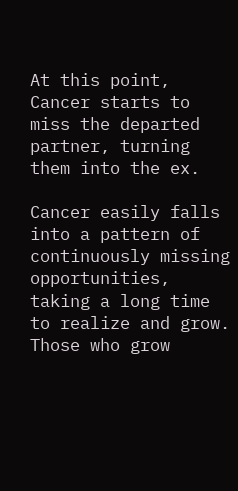At this point, Cancer starts to miss the departed partner, turning them into the ex.

Cancer easily falls into a pattern of continuously missing opportunities, taking a long time to realize and grow. Those who grow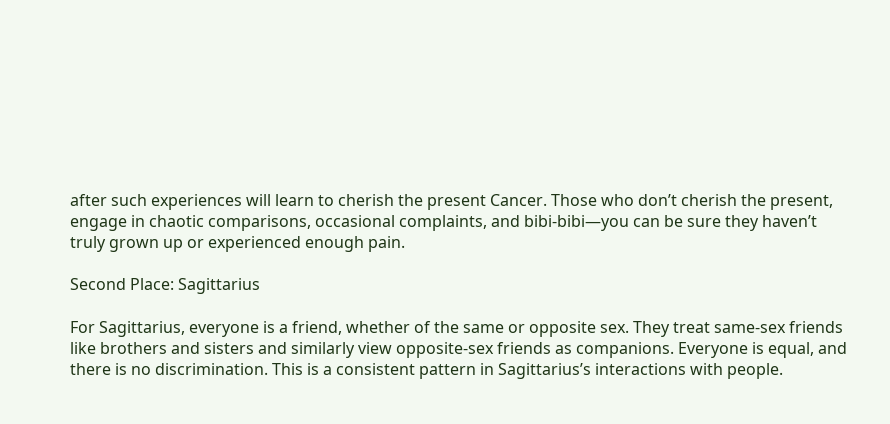after such experiences will learn to cherish the present Cancer. Those who don’t cherish the present, engage in chaotic comparisons, occasional complaints, and bibi-bibi—you can be sure they haven’t truly grown up or experienced enough pain.

Second Place: Sagittarius

For Sagittarius, everyone is a friend, whether of the same or opposite sex. They treat same-sex friends like brothers and sisters and similarly view opposite-sex friends as companions. Everyone is equal, and there is no discrimination. This is a consistent pattern in Sagittarius’s interactions with people.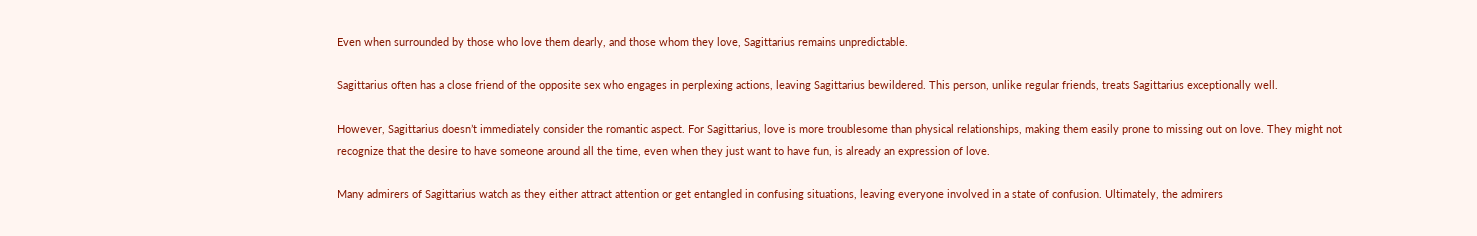Even when surrounded by those who love them dearly, and those whom they love, Sagittarius remains unpredictable.

Sagittarius often has a close friend of the opposite sex who engages in perplexing actions, leaving Sagittarius bewildered. This person, unlike regular friends, treats Sagittarius exceptionally well.

However, Sagittarius doesn’t immediately consider the romantic aspect. For Sagittarius, love is more troublesome than physical relationships, making them easily prone to missing out on love. They might not recognize that the desire to have someone around all the time, even when they just want to have fun, is already an expression of love.

Many admirers of Sagittarius watch as they either attract attention or get entangled in confusing situations, leaving everyone involved in a state of confusion. Ultimately, the admirers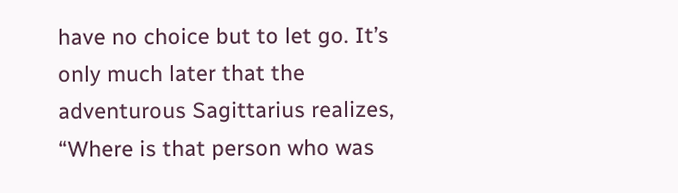have no choice but to let go. It’s only much later that the adventurous Sagittarius realizes, “Where is that person who was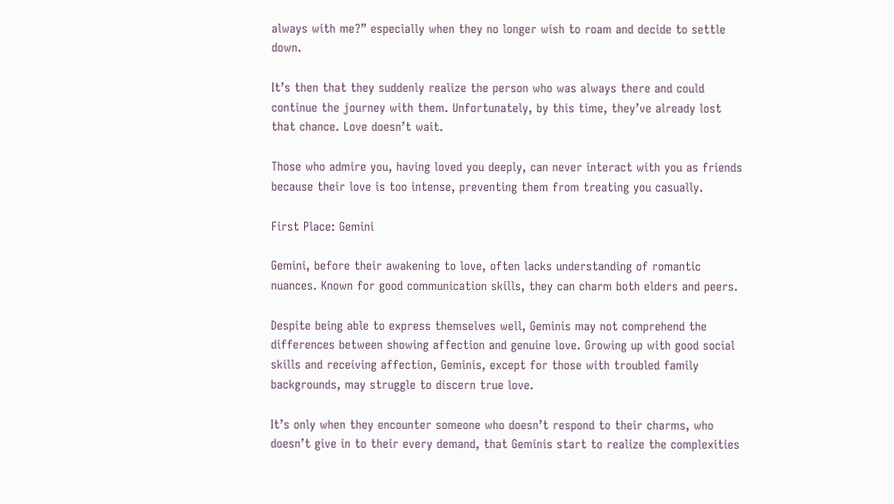always with me?” especially when they no longer wish to roam and decide to settle down.

It’s then that they suddenly realize the person who was always there and could continue the journey with them. Unfortunately, by this time, they’ve already lost that chance. Love doesn’t wait.

Those who admire you, having loved you deeply, can never interact with you as friends because their love is too intense, preventing them from treating you casually.

First Place: Gemini

Gemini, before their awakening to love, often lacks understanding of romantic nuances. Known for good communication skills, they can charm both elders and peers.

Despite being able to express themselves well, Geminis may not comprehend the differences between showing affection and genuine love. Growing up with good social skills and receiving affection, Geminis, except for those with troubled family backgrounds, may struggle to discern true love.

It’s only when they encounter someone who doesn’t respond to their charms, who doesn’t give in to their every demand, that Geminis start to realize the complexities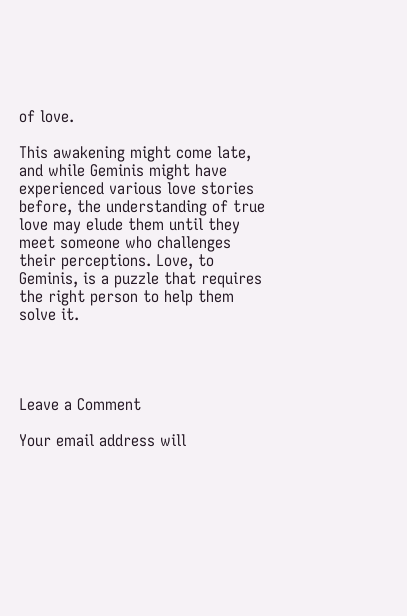of love.

This awakening might come late, and while Geminis might have experienced various love stories before, the understanding of true love may elude them until they meet someone who challenges their perceptions. Love, to Geminis, is a puzzle that requires the right person to help them solve it.




Leave a Comment

Your email address will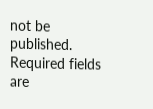not be published. Required fields are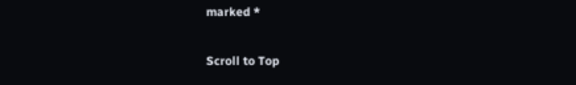marked *

Scroll to Top